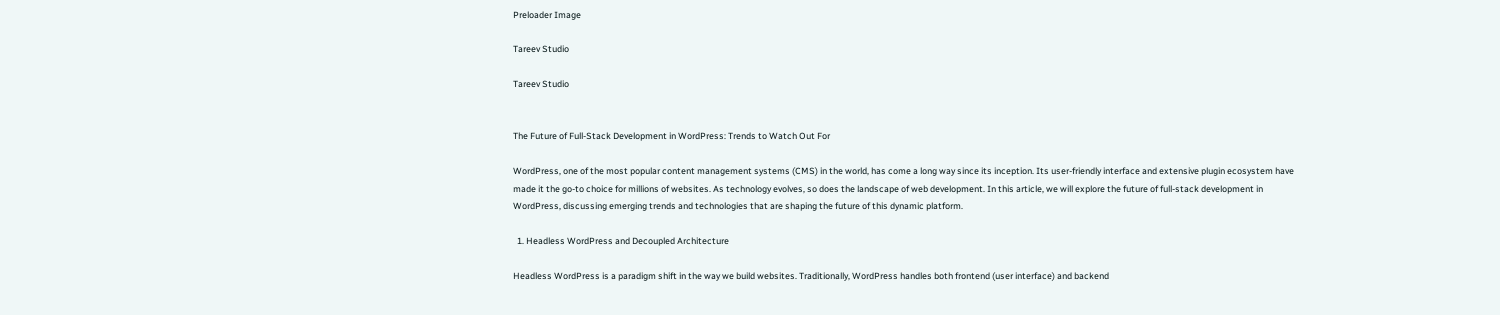Preloader Image

Tareev Studio

Tareev Studio


The Future of Full-Stack Development in WordPress: Trends to Watch Out For

WordPress, one of the most popular content management systems (CMS) in the world, has come a long way since its inception. Its user-friendly interface and extensive plugin ecosystem have made it the go-to choice for millions of websites. As technology evolves, so does the landscape of web development. In this article, we will explore the future of full-stack development in WordPress, discussing emerging trends and technologies that are shaping the future of this dynamic platform.

  1. Headless WordPress and Decoupled Architecture

Headless WordPress is a paradigm shift in the way we build websites. Traditionally, WordPress handles both frontend (user interface) and backend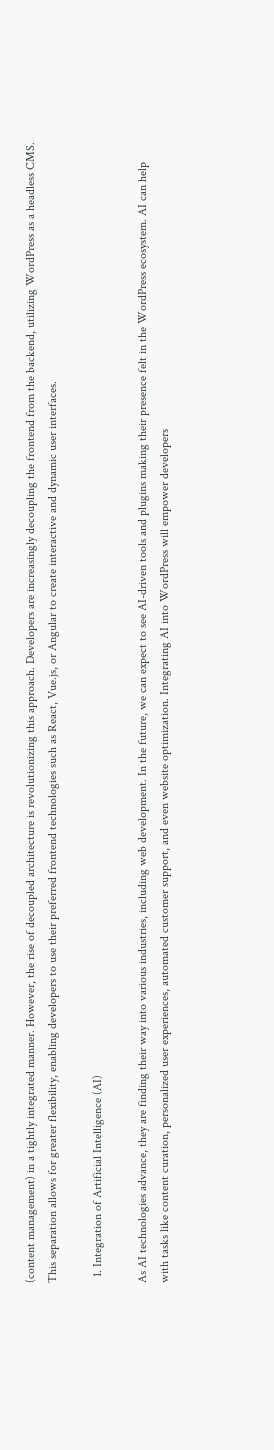(content management) in a tightly integrated manner. However, the rise of decoupled architecture is revolutionizing this approach. Developers are increasingly decoupling the frontend from the backend, utilizing WordPress as a headless CMS. This separation allows for greater flexibility, enabling developers to use their preferred frontend technologies such as React, Vue.js, or Angular to create interactive and dynamic user interfaces.

  1. Integration of Artificial Intelligence (AI)

As AI technologies advance, they are finding their way into various industries, including web development. In the future, we can expect to see AI-driven tools and plugins making their presence felt in the WordPress ecosystem. AI can help with tasks like content curation, personalized user experiences, automated customer support, and even website optimization. Integrating AI into WordPress will empower developers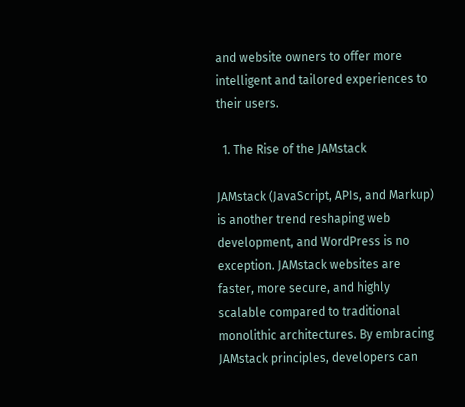and website owners to offer more intelligent and tailored experiences to their users.

  1. The Rise of the JAMstack

JAMstack (JavaScript, APIs, and Markup) is another trend reshaping web development, and WordPress is no exception. JAMstack websites are faster, more secure, and highly scalable compared to traditional monolithic architectures. By embracing JAMstack principles, developers can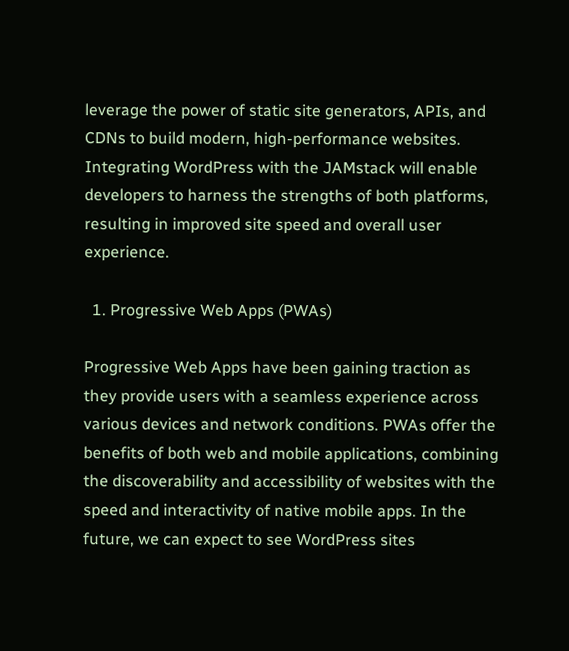leverage the power of static site generators, APIs, and CDNs to build modern, high-performance websites. Integrating WordPress with the JAMstack will enable developers to harness the strengths of both platforms, resulting in improved site speed and overall user experience.

  1. Progressive Web Apps (PWAs)

Progressive Web Apps have been gaining traction as they provide users with a seamless experience across various devices and network conditions. PWAs offer the benefits of both web and mobile applications, combining the discoverability and accessibility of websites with the speed and interactivity of native mobile apps. In the future, we can expect to see WordPress sites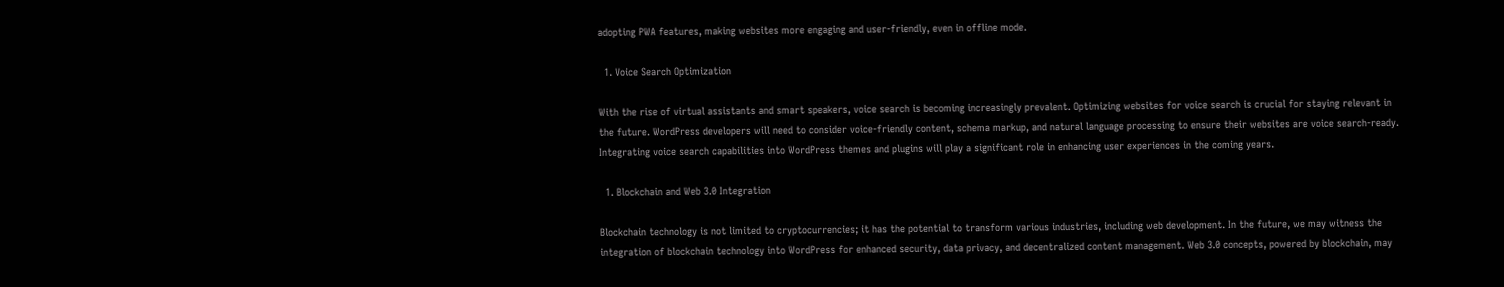adopting PWA features, making websites more engaging and user-friendly, even in offline mode.

  1. Voice Search Optimization

With the rise of virtual assistants and smart speakers, voice search is becoming increasingly prevalent. Optimizing websites for voice search is crucial for staying relevant in the future. WordPress developers will need to consider voice-friendly content, schema markup, and natural language processing to ensure their websites are voice search-ready. Integrating voice search capabilities into WordPress themes and plugins will play a significant role in enhancing user experiences in the coming years.

  1. Blockchain and Web 3.0 Integration

Blockchain technology is not limited to cryptocurrencies; it has the potential to transform various industries, including web development. In the future, we may witness the integration of blockchain technology into WordPress for enhanced security, data privacy, and decentralized content management. Web 3.0 concepts, powered by blockchain, may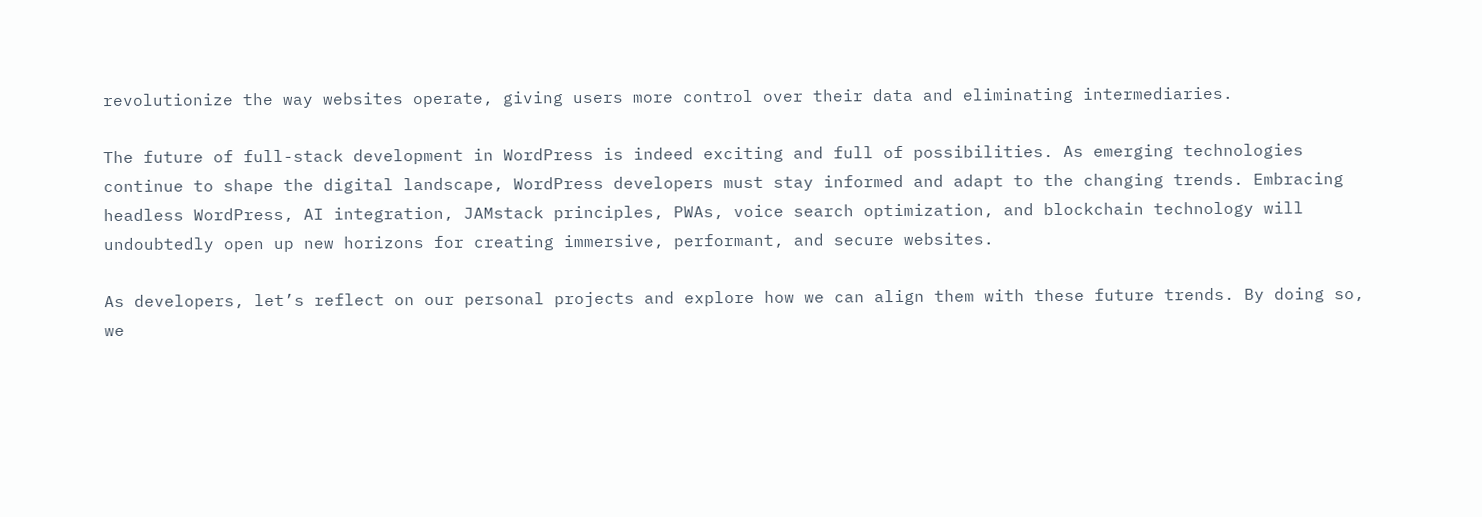revolutionize the way websites operate, giving users more control over their data and eliminating intermediaries.

The future of full-stack development in WordPress is indeed exciting and full of possibilities. As emerging technologies continue to shape the digital landscape, WordPress developers must stay informed and adapt to the changing trends. Embracing headless WordPress, AI integration, JAMstack principles, PWAs, voice search optimization, and blockchain technology will undoubtedly open up new horizons for creating immersive, performant, and secure websites.

As developers, let’s reflect on our personal projects and explore how we can align them with these future trends. By doing so, we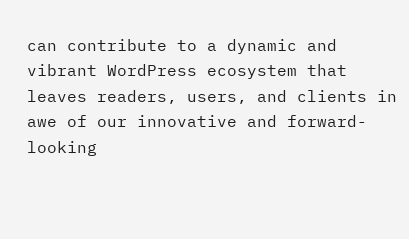can contribute to a dynamic and vibrant WordPress ecosystem that leaves readers, users, and clients in awe of our innovative and forward-looking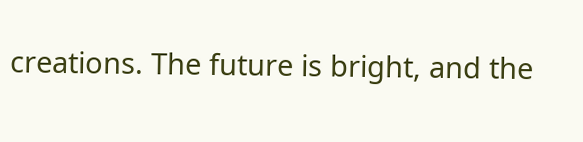creations. The future is bright, and the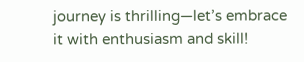journey is thrilling—let’s embrace it with enthusiasm and skill!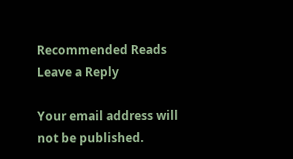Recommended Reads
Leave a Reply

Your email address will not be published.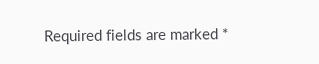Required fields are marked *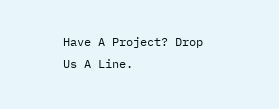Have A Project? Drop Us A Line.